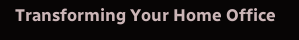Transforming Your Home Office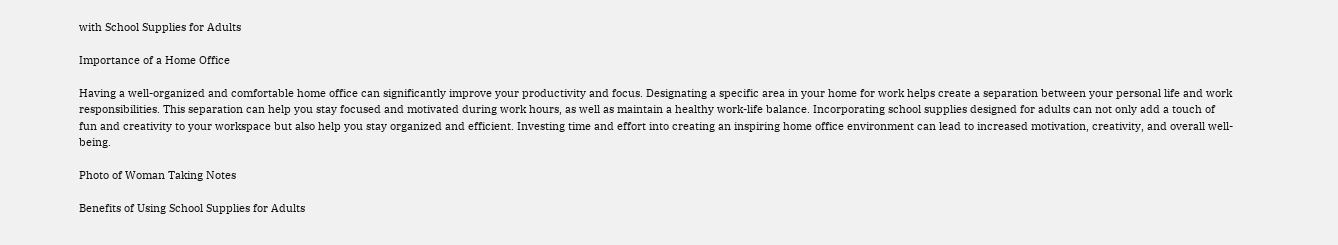with School Supplies for Adults

Importance of a Home Office

Having a well-organized and comfortable home office can significantly improve your productivity and focus. Designating a specific area in your home for work helps create a separation between your personal life and work responsibilities. This separation can help you stay focused and motivated during work hours, as well as maintain a healthy work-life balance. Incorporating school supplies designed for adults can not only add a touch of fun and creativity to your workspace but also help you stay organized and efficient. Investing time and effort into creating an inspiring home office environment can lead to increased motivation, creativity, and overall well-being.

Photo of Woman Taking Notes

Benefits of Using School Supplies for Adults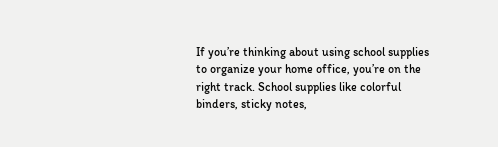If you’re thinking about using school supplies to organize your home office, you’re on the right track. School supplies like colorful binders, sticky notes,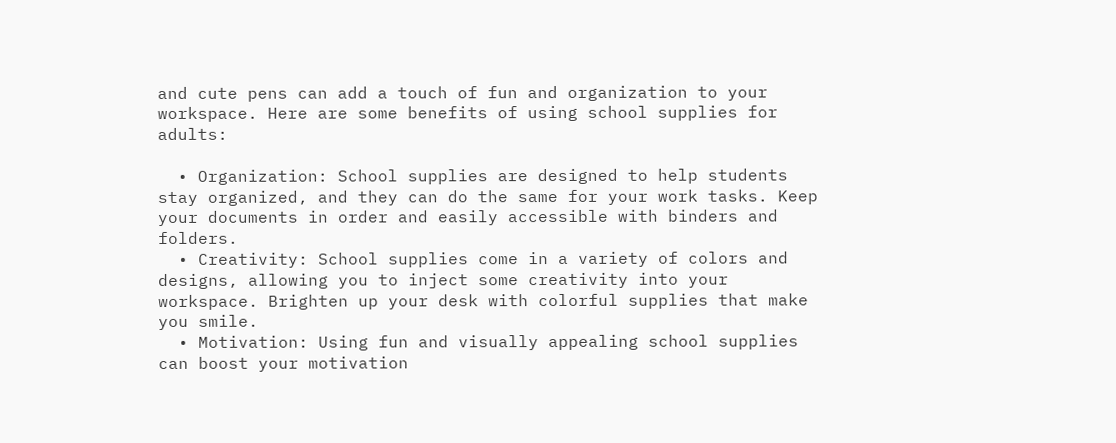and cute pens can add a touch of fun and organization to your workspace. Here are some benefits of using school supplies for adults:

  • Organization: School supplies are designed to help students stay organized, and they can do the same for your work tasks. Keep your documents in order and easily accessible with binders and folders.
  • Creativity: School supplies come in a variety of colors and designs, allowing you to inject some creativity into your workspace. Brighten up your desk with colorful supplies that make you smile.
  • Motivation: Using fun and visually appealing school supplies can boost your motivation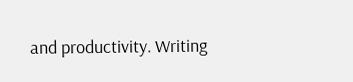and productivity. Writing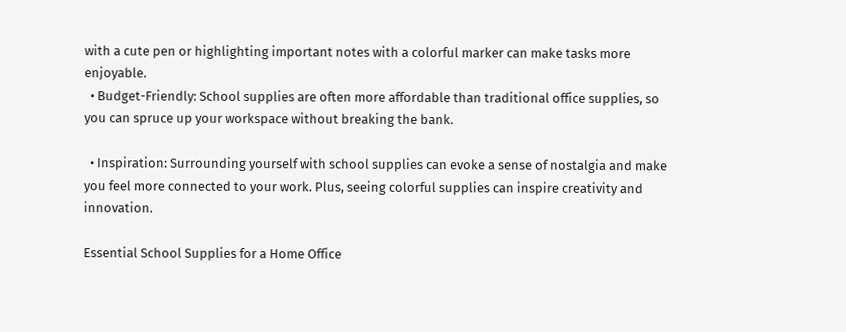with a cute pen or highlighting important notes with a colorful marker can make tasks more enjoyable.
  • Budget-Friendly: School supplies are often more affordable than traditional office supplies, so you can spruce up your workspace without breaking the bank.

  • Inspiration: Surrounding yourself with school supplies can evoke a sense of nostalgia and make you feel more connected to your work. Plus, seeing colorful supplies can inspire creativity and innovation.

Essential School Supplies for a Home Office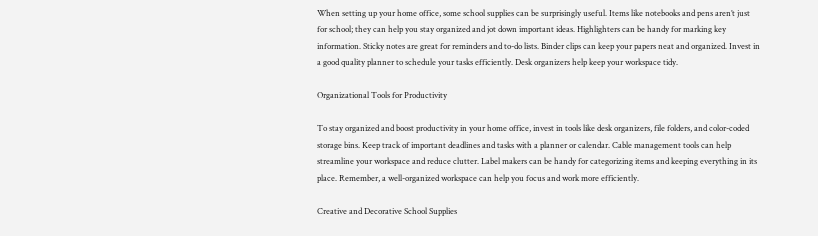When setting up your home office, some school supplies can be surprisingly useful. Items like notebooks and pens aren’t just for school; they can help you stay organized and jot down important ideas. Highlighters can be handy for marking key information. Sticky notes are great for reminders and to-do lists. Binder clips can keep your papers neat and organized. Invest in a good quality planner to schedule your tasks efficiently. Desk organizers help keep your workspace tidy.

Organizational Tools for Productivity

To stay organized and boost productivity in your home office, invest in tools like desk organizers, file folders, and color-coded storage bins. Keep track of important deadlines and tasks with a planner or calendar. Cable management tools can help streamline your workspace and reduce clutter. Label makers can be handy for categorizing items and keeping everything in its place. Remember, a well-organized workspace can help you focus and work more efficiently.

Creative and Decorative School Supplies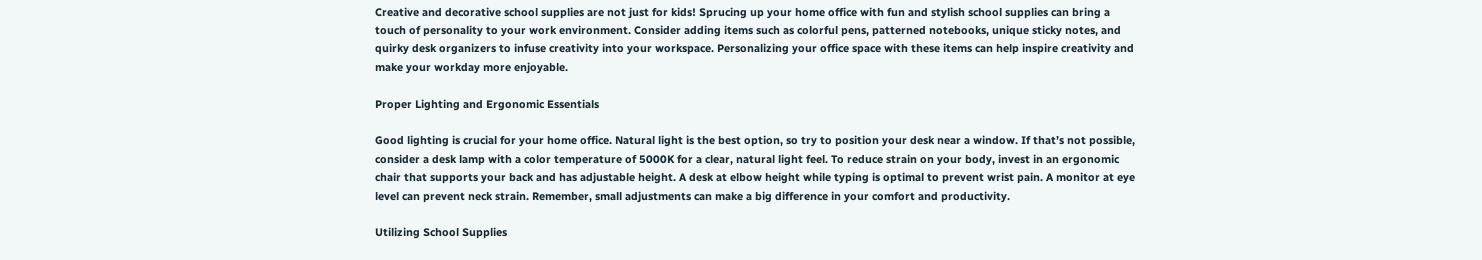Creative and decorative school supplies are not just for kids! Sprucing up your home office with fun and stylish school supplies can bring a touch of personality to your work environment. Consider adding items such as colorful pens, patterned notebooks, unique sticky notes, and quirky desk organizers to infuse creativity into your workspace. Personalizing your office space with these items can help inspire creativity and make your workday more enjoyable.

Proper Lighting and Ergonomic Essentials

Good lighting is crucial for your home office. Natural light is the best option, so try to position your desk near a window. If that’s not possible, consider a desk lamp with a color temperature of 5000K for a clear, natural light feel. To reduce strain on your body, invest in an ergonomic chair that supports your back and has adjustable height. A desk at elbow height while typing is optimal to prevent wrist pain. A monitor at eye level can prevent neck strain. Remember, small adjustments can make a big difference in your comfort and productivity.

Utilizing School Supplies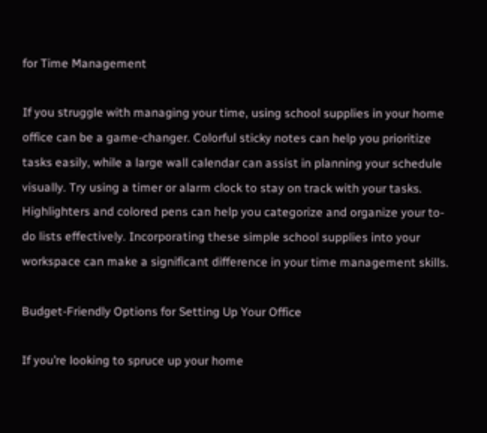for Time Management

If you struggle with managing your time, using school supplies in your home office can be a game-changer. Colorful sticky notes can help you prioritize tasks easily, while a large wall calendar can assist in planning your schedule visually. Try using a timer or alarm clock to stay on track with your tasks. Highlighters and colored pens can help you categorize and organize your to-do lists effectively. Incorporating these simple school supplies into your workspace can make a significant difference in your time management skills.

Budget-Friendly Options for Setting Up Your Office

If you’re looking to spruce up your home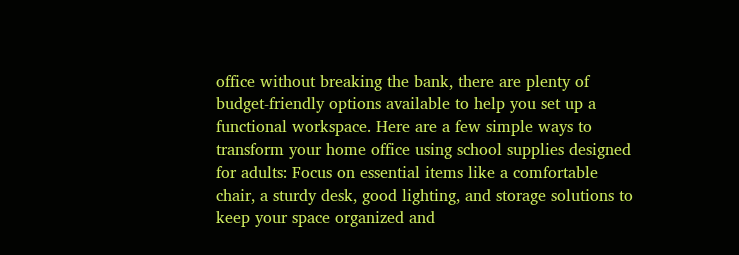office without breaking the bank, there are plenty of budget-friendly options available to help you set up a functional workspace. Here are a few simple ways to transform your home office using school supplies designed for adults: Focus on essential items like a comfortable chair, a sturdy desk, good lighting, and storage solutions to keep your space organized and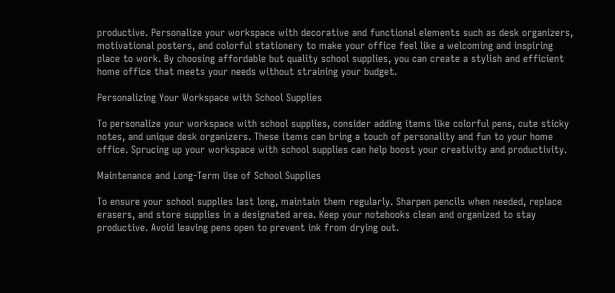productive. Personalize your workspace with decorative and functional elements such as desk organizers, motivational posters, and colorful stationery to make your office feel like a welcoming and inspiring place to work. By choosing affordable but quality school supplies, you can create a stylish and efficient home office that meets your needs without straining your budget.

Personalizing Your Workspace with School Supplies

To personalize your workspace with school supplies, consider adding items like colorful pens, cute sticky notes, and unique desk organizers. These items can bring a touch of personality and fun to your home office. Sprucing up your workspace with school supplies can help boost your creativity and productivity.

Maintenance and Long-Term Use of School Supplies

To ensure your school supplies last long, maintain them regularly. Sharpen pencils when needed, replace erasers, and store supplies in a designated area. Keep your notebooks clean and organized to stay productive. Avoid leaving pens open to prevent ink from drying out.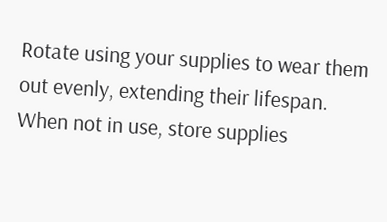Rotate using your supplies to wear them out evenly, extending their lifespan. When not in use, store supplies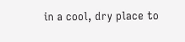in a cool, dry place to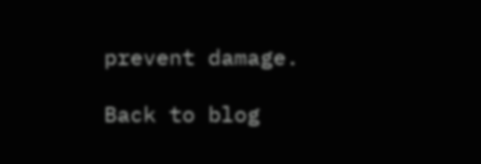prevent damage.

Back to blog